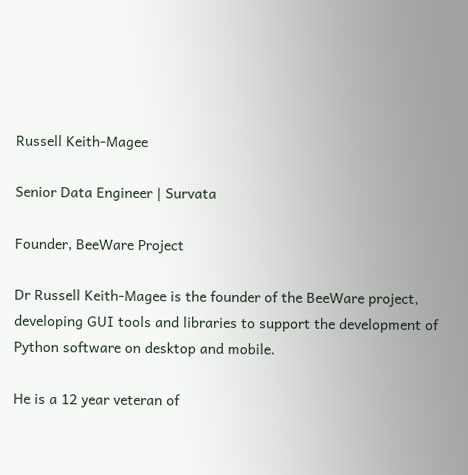Russell Keith-Magee

Senior Data Engineer | Survata

Founder, BeeWare Project

Dr Russell Keith-Magee is the founder of the BeeWare project, developing GUI tools and libraries to support the development of Python software on desktop and mobile.

He is a 12 year veteran of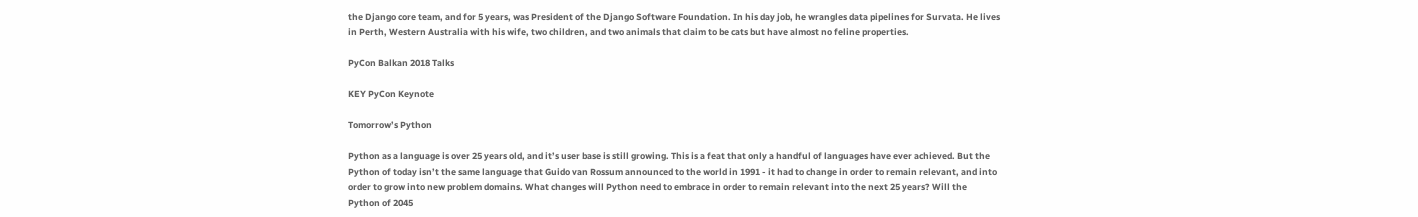the Django core team, and for 5 years, was President of the Django Software Foundation. In his day job, he wrangles data pipelines for Survata. He lives in Perth, Western Australia with his wife, two children, and two animals that claim to be cats but have almost no feline properties.

PyCon Balkan 2018 Talks

KEY PyCon Keynote

Tomorrow’s Python

Python as a language is over 25 years old, and it’s user base is still growing. This is a feat that only a handful of languages have ever achieved. But the Python of today isn’t the same language that Guido van Rossum announced to the world in 1991 - it had to change in order to remain relevant, and into order to grow into new problem domains. What changes will Python need to embrace in order to remain relevant into the next 25 years? Will the Python of 2045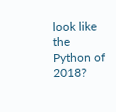look like the Python of 2018?